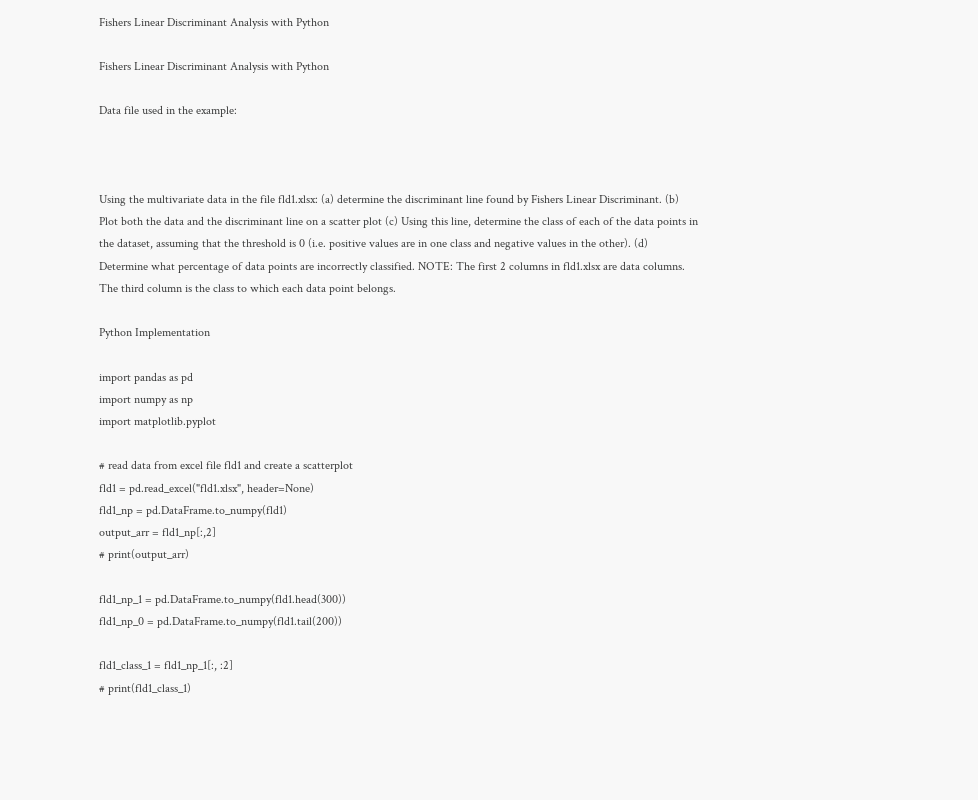Fishers Linear Discriminant Analysis with Python

Fishers Linear Discriminant Analysis with Python

Data file used in the example:



Using the multivariate data in the file fld1.xlsx: (a) determine the discriminant line found by Fishers Linear Discriminant. (b) Plot both the data and the discriminant line on a scatter plot (c) Using this line, determine the class of each of the data points in the dataset, assuming that the threshold is 0 (i.e. positive values are in one class and negative values in the other). (d) Determine what percentage of data points are incorrectly classified. NOTE: The first 2 columns in fld1.xlsx are data columns. The third column is the class to which each data point belongs.

Python Implementation

import pandas as pd
import numpy as np
import matplotlib.pyplot

# read data from excel file fld1 and create a scatterplot
fld1 = pd.read_excel("fld1.xlsx", header=None)
fld1_np = pd.DataFrame.to_numpy(fld1)
output_arr = fld1_np[:,2]
# print(output_arr)

fld1_np_1 = pd.DataFrame.to_numpy(fld1.head(300))
fld1_np_0 = pd.DataFrame.to_numpy(fld1.tail(200))

fld1_class_1 = fld1_np_1[:, :2]
# print(fld1_class_1)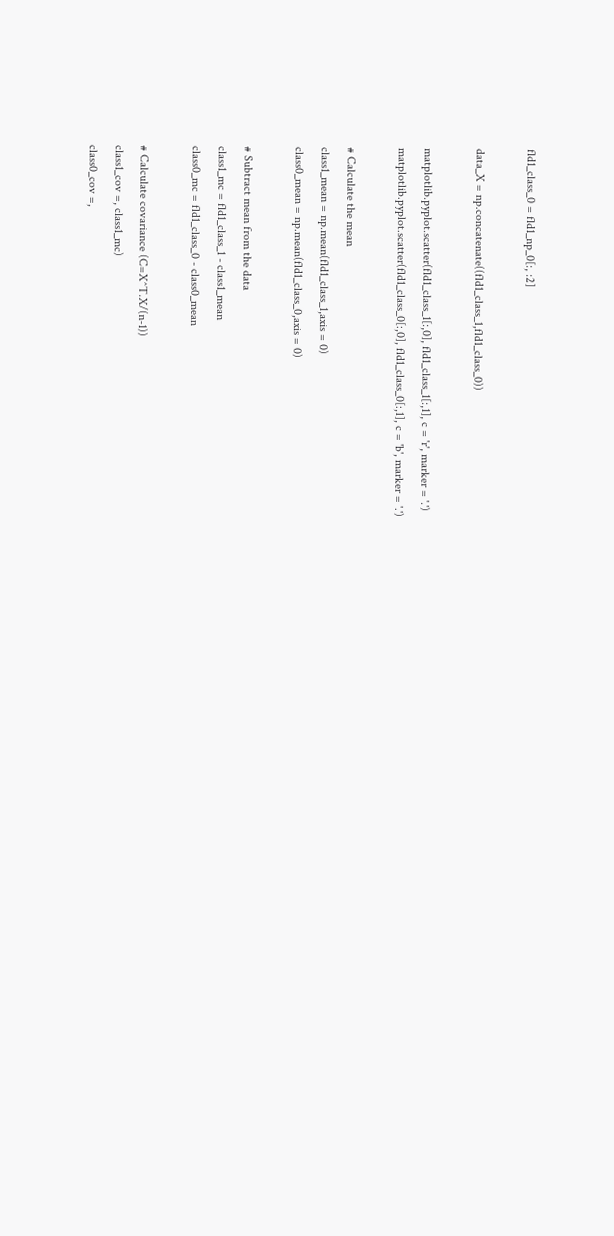fld1_class_0 = fld1_np_0[:, :2]

data_X = np.concatenate((fld1_class_1,fld1_class_0))

matplotlib.pyplot.scatter(fld1_class_1[:,0], fld1_class_1[:,1], c = 'r', marker = '.')
matplotlib.pyplot.scatter(fld1_class_0[:,0], fld1_class_0[:,1], c = 'b', marker = '.')

# Calculate the mean
class1_mean = np.mean(fld1_class_1,axis = 0)
class0_mean = np.mean(fld1_class_0,axis = 0)

# Subtract mean from the data
class1_mc = fld1_class_1 - class1_mean
class0_mc = fld1_class_0 - class0_mean

# Calculate covariance (C=X^T.X/(n-1))
class1_cov =, class1_mc)
class0_cov =,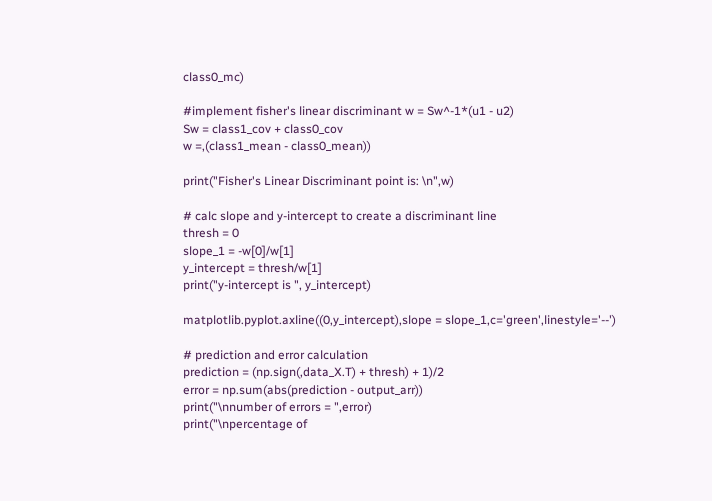class0_mc)

#implement fisher's linear discriminant w = Sw^-1*(u1 - u2)
Sw = class1_cov + class0_cov
w =,(class1_mean - class0_mean))

print("Fisher's Linear Discriminant point is: \n",w)

# calc slope and y-intercept to create a discriminant line
thresh = 0
slope_1 = -w[0]/w[1]
y_intercept = thresh/w[1]
print("y-intercept is ", y_intercept)

matplotlib.pyplot.axline((0,y_intercept),slope = slope_1,c='green',linestyle='--')

# prediction and error calculation
prediction = (np.sign(,data_X.T) + thresh) + 1)/2
error = np.sum(abs(prediction - output_arr))
print("\nnumber of errors = ",error)
print("\npercentage of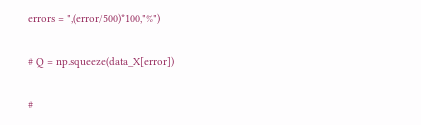errors = ",(error/500)*100,"%")

# Q = np.squeeze(data_X[error])

#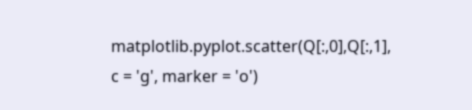matplotlib.pyplot.scatter(Q[:,0],Q[:,1], c = 'g', marker = 'o')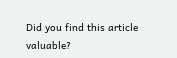Did you find this article valuable?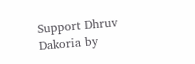Support Dhruv Dakoria by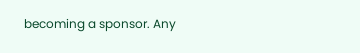becoming a sponsor. Any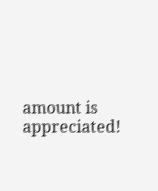amount is appreciated!